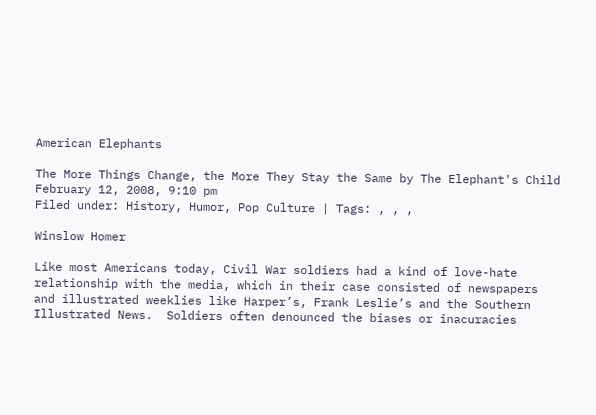American Elephants

The More Things Change, the More They Stay the Same by The Elephant's Child
February 12, 2008, 9:10 pm
Filed under: History, Humor, Pop Culture | Tags: , , ,

Winslow Homer

Like most Americans today, Civil War soldiers had a kind of love-hate relationship with the media, which in their case consisted of newspapers and illustrated weeklies like Harper’s, Frank Leslie’s and the Southern Illustrated News.  Soldiers often denounced the biases or inacuracies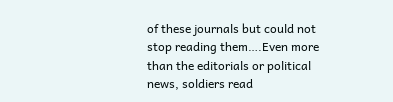of these journals but could not stop reading them….Even more than the editorials or political news, soldiers read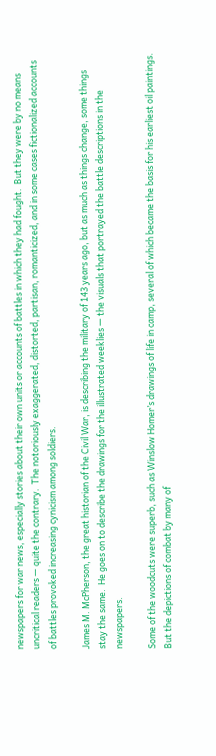newspapers for war news, especially stories about their own units or accounts of battles in which they had fought.  But they were by no means uncritical readers — quite the contrary.  The notoriously exaggerated, distorted, partisan, romanticized, and in some cases fictionalized accounts of battles provoked increasing cynicism among soldiers.

James M. McPherson, the great historian of the Civil War, is describing the military of 143 years ago, but as much as things change, some things stay the same.  He goes on to describe the drawings for the illustrated weeklies — the visuals that portrayed the battle descriptions in the newspapers.

Some of the woodcuts were superb, such as Winslow Homer’s drawings of life in camp, several of which became the basis for his earliest oil paintings.  But the depictions of combat by many of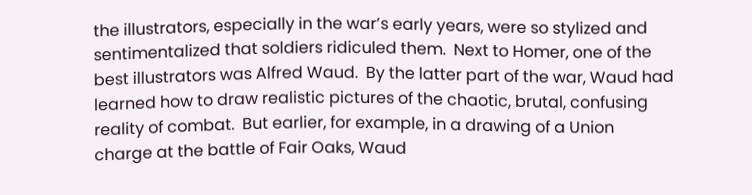the illustrators, especially in the war’s early years, were so stylized and sentimentalized that soldiers ridiculed them.  Next to Homer, one of the best illustrators was Alfred Waud.  By the latter part of the war, Waud had learned how to draw realistic pictures of the chaotic, brutal, confusing reality of combat.  But earlier, for example, in a drawing of a Union charge at the battle of Fair Oaks, Waud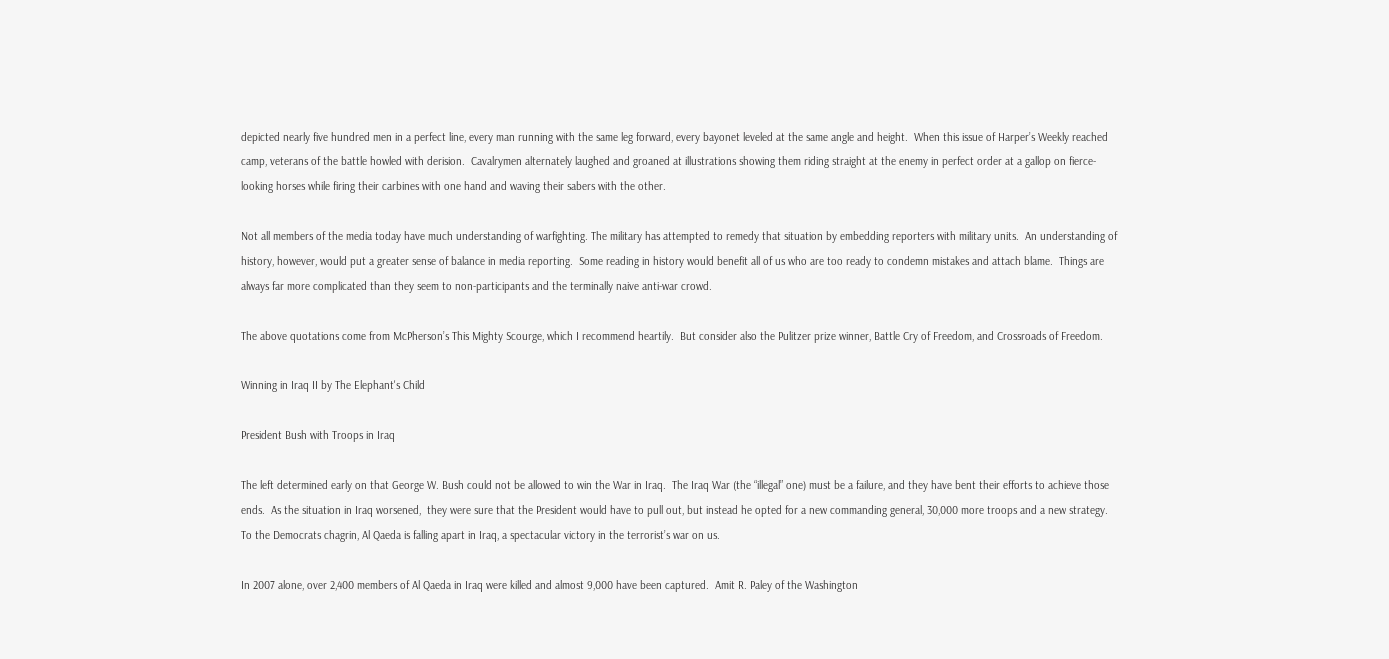depicted nearly five hundred men in a perfect line, every man running with the same leg forward, every bayonet leveled at the same angle and height.  When this issue of Harper’s Weekly reached camp, veterans of the battle howled with derision.  Cavalrymen alternately laughed and groaned at illustrations showing them riding straight at the enemy in perfect order at a gallop on fierce-looking horses while firing their carbines with one hand and waving their sabers with the other.

Not all members of the media today have much understanding of warfighting. The military has attempted to remedy that situation by embedding reporters with military units.  An understanding of history, however, would put a greater sense of balance in media reporting.  Some reading in history would benefit all of us who are too ready to condemn mistakes and attach blame.  Things are always far more complicated than they seem to non-participants and the terminally naive anti-war crowd.

The above quotations come from McPherson’s This Mighty Scourge, which I recommend heartily.  But consider also the Pulitzer prize winner, Battle Cry of Freedom, and Crossroads of Freedom.

Winning in Iraq II by The Elephant's Child

President Bush with Troops in Iraq

The left determined early on that George W. Bush could not be allowed to win the War in Iraq.  The Iraq War (the “illegal” one) must be a failure, and they have bent their efforts to achieve those ends.  As the situation in Iraq worsened,  they were sure that the President would have to pull out, but instead he opted for a new commanding general, 30,000 more troops and a new strategy.  To the Democrats chagrin, Al Qaeda is falling apart in Iraq, a spectacular victory in the terrorist’s war on us.

In 2007 alone, over 2,400 members of Al Qaeda in Iraq were killed and almost 9,000 have been captured.  Amit R. Paley of the Washington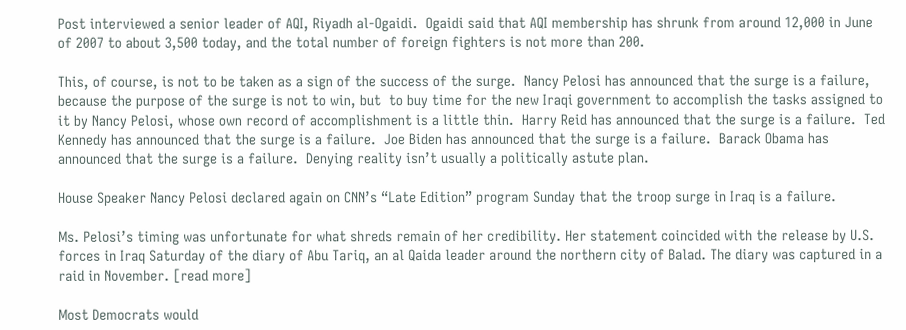Post interviewed a senior leader of AQI, Riyadh al-Ogaidi.  Ogaidi said that AQI membership has shrunk from around 12,000 in June of 2007 to about 3,500 today, and the total number of foreign fighters is not more than 200.

This, of course, is not to be taken as a sign of the success of the surge.  Nancy Pelosi has announced that the surge is a failure, because the purpose of the surge is not to win, but  to buy time for the new Iraqi government to accomplish the tasks assigned to it by Nancy Pelosi, whose own record of accomplishment is a little thin.  Harry Reid has announced that the surge is a failure.  Ted Kennedy has announced that the surge is a failure.  Joe Biden has announced that the surge is a failure.  Barack Obama has announced that the surge is a failure.  Denying reality isn’t usually a politically astute plan.

House Speaker Nancy Pelosi declared again on CNN’s “Late Edition” program Sunday that the troop surge in Iraq is a failure.

Ms. Pelosi’s timing was unfortunate for what shreds remain of her credibility. Her statement coincided with the release by U.S. forces in Iraq Saturday of the diary of Abu Tariq, an al Qaida leader around the northern city of Balad. The diary was captured in a raid in November. [read more]

Most Democrats would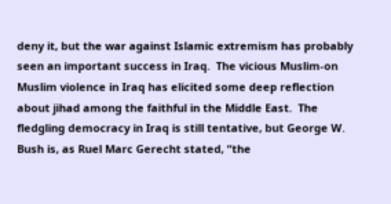deny it, but the war against Islamic extremism has probably seen an important success in Iraq.  The vicious Muslim-on Muslim violence in Iraq has elicited some deep reflection about jihad among the faithful in the Middle East.  The fledgling democracy in Iraq is still tentative, but George W. Bush is, as Ruel Marc Gerecht stated, “the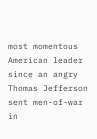most momentous American leader since an angry Thomas Jefferson sent men-of-war in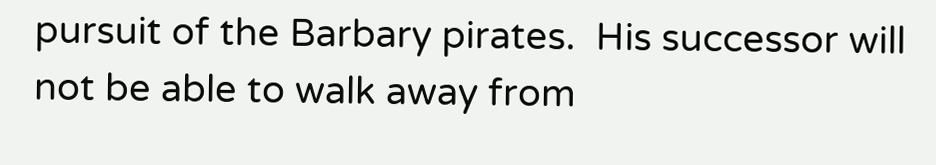pursuit of the Barbary pirates.  His successor will not be able to walk away from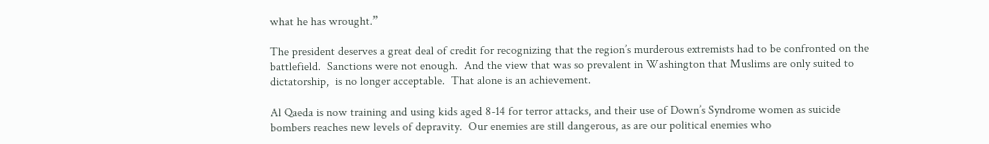what he has wrought.”

The president deserves a great deal of credit for recognizing that the region’s murderous extremists had to be confronted on the battlefield.  Sanctions were not enough.  And the view that was so prevalent in Washington that Muslims are only suited to dictatorship,  is no longer acceptable.  That alone is an achievement.

Al Qaeda is now training and using kids aged 8-14 for terror attacks, and their use of Down’s Syndrome women as suicide bombers reaches new levels of depravity.  Our enemies are still dangerous, as are our political enemies who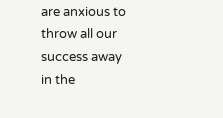are anxious to throw all our success away in the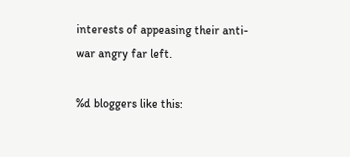interests of appeasing their anti-war angry far left.

%d bloggers like this: